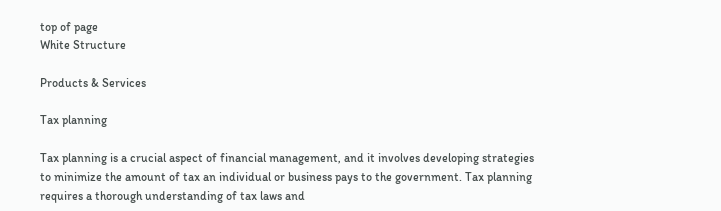top of page
White Structure

Products & Services

Tax planning

Tax planning is a crucial aspect of financial management, and it involves developing strategies to minimize the amount of tax an individual or business pays to the government. Tax planning requires a thorough understanding of tax laws and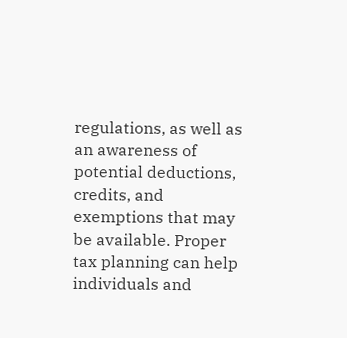regulations, as well as an awareness of potential deductions, credits, and exemptions that may be available. Proper tax planning can help individuals and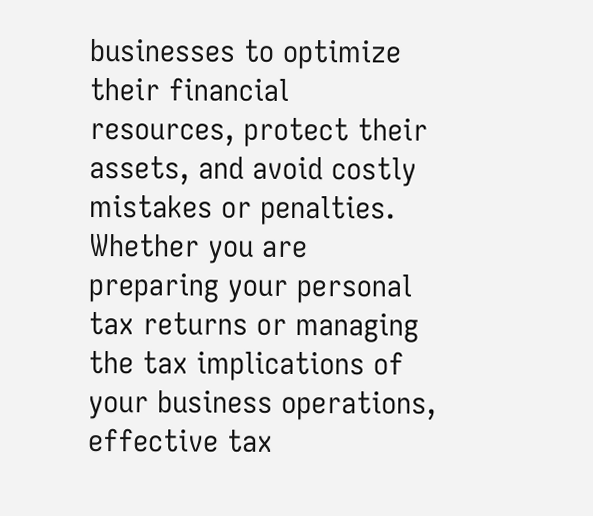businesses to optimize their financial resources, protect their assets, and avoid costly mistakes or penalties. Whether you are preparing your personal tax returns or managing the tax implications of your business operations, effective tax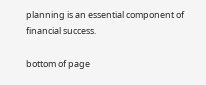planning is an essential component of financial success.

bottom of page